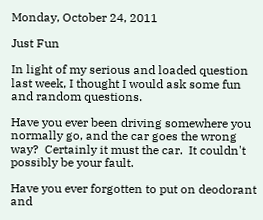Monday, October 24, 2011

Just Fun

In light of my serious and loaded question last week, I thought I would ask some fun and random questions.

Have you ever been driving somewhere you normally go, and the car goes the wrong way?  Certainly it must the car.  It couldn't possibly be your fault.

Have you ever forgotten to put on deodorant and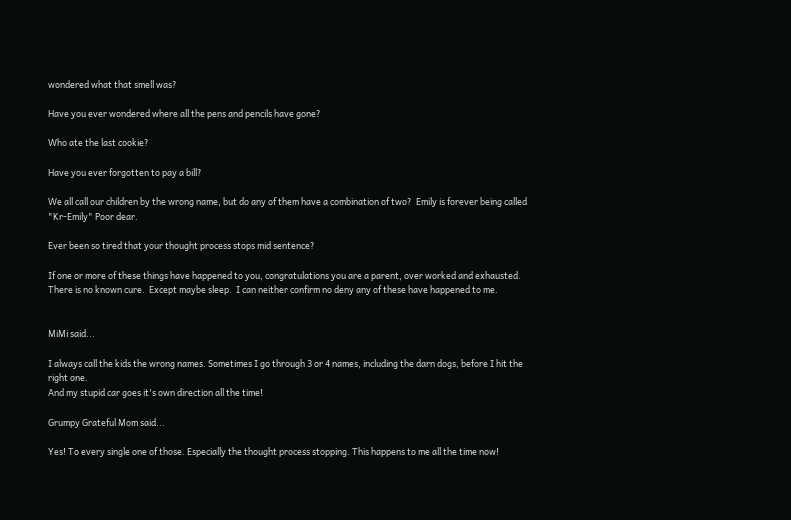wondered what that smell was?

Have you ever wondered where all the pens and pencils have gone?

Who ate the last cookie?

Have you ever forgotten to pay a bill?

We all call our children by the wrong name, but do any of them have a combination of two?  Emily is forever being called "Kr-Emily" Poor dear.

Ever been so tired that your thought process stops mid sentence?

If one or more of these things have happened to you, congratulations you are a parent, over worked and exhausted.  There is no known cure.  Except maybe sleep.  I can neither confirm no deny any of these have happened to me.


MiMi said...

I always call the kids the wrong names. Sometimes I go through 3 or 4 names, including the darn dogs, before I hit the right one.
And my stupid car goes it's own direction all the time!

Grumpy Grateful Mom said...

Yes! To every single one of those. Especially the thought process stopping. This happens to me all the time now!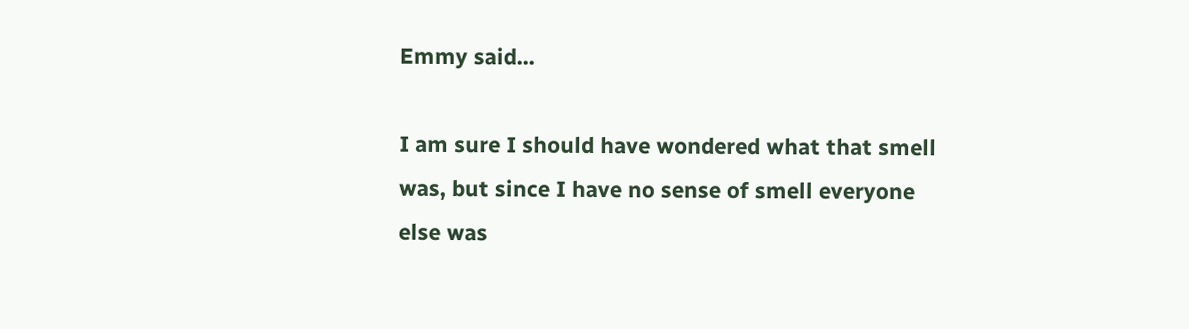Emmy said...

I am sure I should have wondered what that smell was, but since I have no sense of smell everyone else was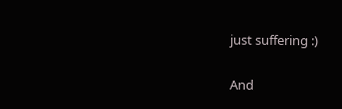just suffering :)

And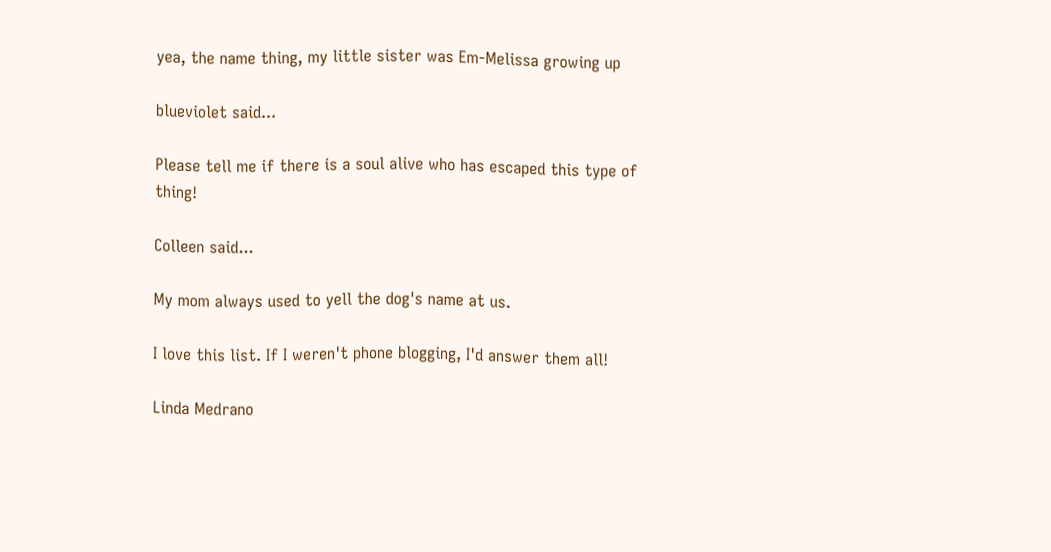yea, the name thing, my little sister was Em-Melissa growing up

blueviolet said...

Please tell me if there is a soul alive who has escaped this type of thing!

Colleen said...

My mom always used to yell the dog's name at us.

I love this list. If I weren't phone blogging, I'd answer them all!

Linda Medrano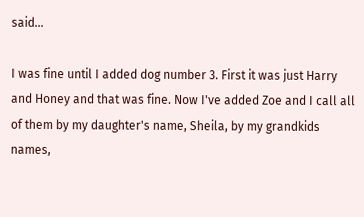said...

I was fine until I added dog number 3. First it was just Harry and Honey and that was fine. Now I've added Zoe and I call all of them by my daughter's name, Sheila, by my grandkids names,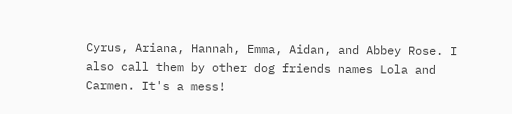Cyrus, Ariana, Hannah, Emma, Aidan, and Abbey Rose. I also call them by other dog friends names Lola and Carmen. It's a mess!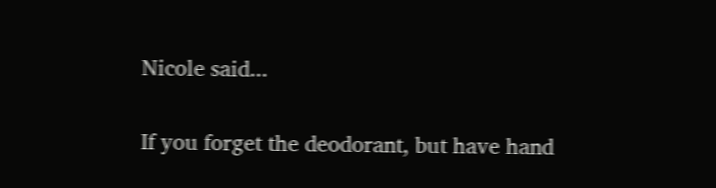Nicole said...

If you forget the deodorant, but have hand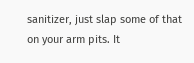sanitizer, just slap some of that on your arm pits. It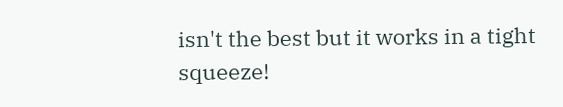isn't the best but it works in a tight squeeze!